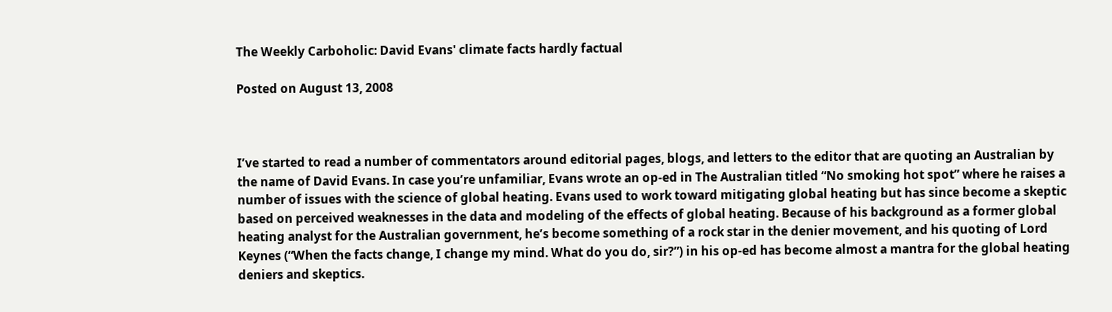The Weekly Carboholic: David Evans' climate facts hardly factual

Posted on August 13, 2008



I’ve started to read a number of commentators around editorial pages, blogs, and letters to the editor that are quoting an Australian by the name of David Evans. In case you’re unfamiliar, Evans wrote an op-ed in The Australian titled “No smoking hot spot” where he raises a number of issues with the science of global heating. Evans used to work toward mitigating global heating but has since become a skeptic based on perceived weaknesses in the data and modeling of the effects of global heating. Because of his background as a former global heating analyst for the Australian government, he’s become something of a rock star in the denier movement, and his quoting of Lord Keynes (“When the facts change, I change my mind. What do you do, sir?”) in his op-ed has become almost a mantra for the global heating deniers and skeptics.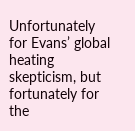Unfortunately for Evans’ global heating skepticism, but fortunately for the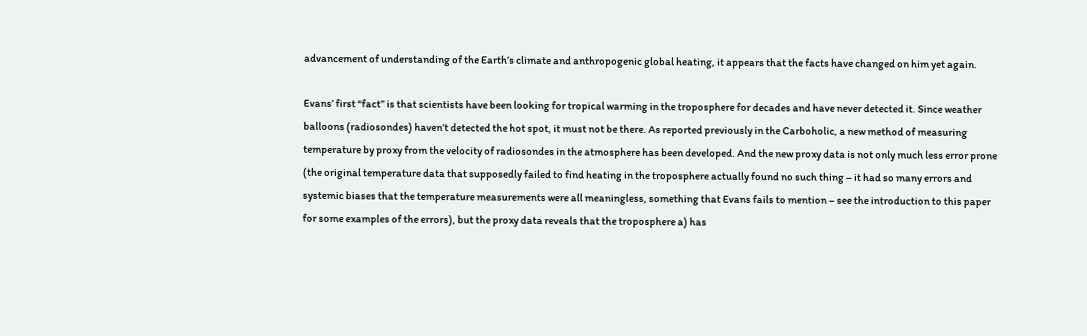advancement of understanding of the Earth’s climate and anthropogenic global heating, it appears that the facts have changed on him yet again.

Evans’ first “fact” is that scientists have been looking for tropical warming in the troposphere for decades and have never detected it. Since weather balloons (radiosondes) haven’t detected the hot spot, it must not be there. As reported previously in the Carboholic, a new method of measuring temperature by proxy from the velocity of radiosondes in the atmosphere has been developed. And the new proxy data is not only much less error prone (the original temperature data that supposedly failed to find heating in the troposphere actually found no such thing – it had so many errors and systemic biases that the temperature measurements were all meaningless, something that Evans fails to mention – see the introduction to this paper for some examples of the errors), but the proxy data reveals that the troposphere a) has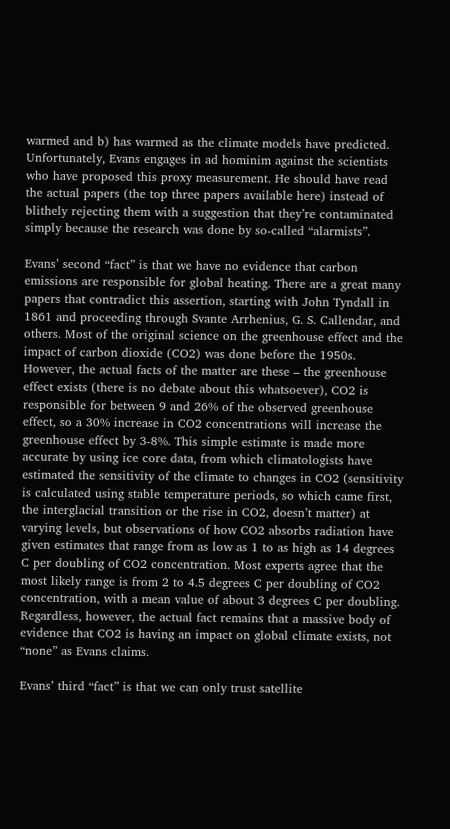warmed and b) has warmed as the climate models have predicted. Unfortunately, Evans engages in ad hominim against the scientists who have proposed this proxy measurement. He should have read the actual papers (the top three papers available here) instead of blithely rejecting them with a suggestion that they’re contaminated simply because the research was done by so-called “alarmists”.

Evans’ second “fact” is that we have no evidence that carbon emissions are responsible for global heating. There are a great many papers that contradict this assertion, starting with John Tyndall in 1861 and proceeding through Svante Arrhenius, G. S. Callendar, and others. Most of the original science on the greenhouse effect and the impact of carbon dioxide (CO2) was done before the 1950s. However, the actual facts of the matter are these – the greenhouse effect exists (there is no debate about this whatsoever), CO2 is responsible for between 9 and 26% of the observed greenhouse effect, so a 30% increase in CO2 concentrations will increase the greenhouse effect by 3-8%. This simple estimate is made more accurate by using ice core data, from which climatologists have estimated the sensitivity of the climate to changes in CO2 (sensitivity is calculated using stable temperature periods, so which came first, the interglacial transition or the rise in CO2, doesn’t matter) at varying levels, but observations of how CO2 absorbs radiation have given estimates that range from as low as 1 to as high as 14 degrees C per doubling of CO2 concentration. Most experts agree that the most likely range is from 2 to 4.5 degrees C per doubling of CO2 concentration, with a mean value of about 3 degrees C per doubling. Regardless, however, the actual fact remains that a massive body of evidence that CO2 is having an impact on global climate exists, not “none” as Evans claims.

Evans’ third “fact” is that we can only trust satellite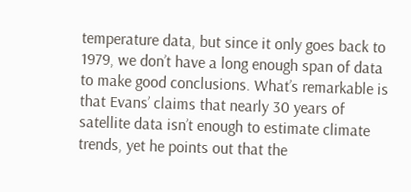temperature data, but since it only goes back to 1979, we don’t have a long enough span of data to make good conclusions. What’s remarkable is that Evans’ claims that nearly 30 years of satellite data isn’t enough to estimate climate trends, yet he points out that the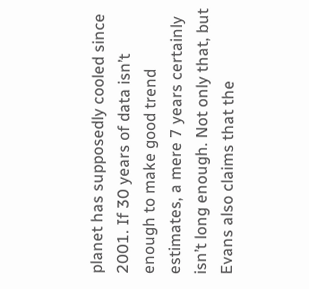planet has supposedly cooled since 2001. If 30 years of data isn’t enough to make good trend estimates, a mere 7 years certainly isn’t long enough. Not only that, but Evans also claims that the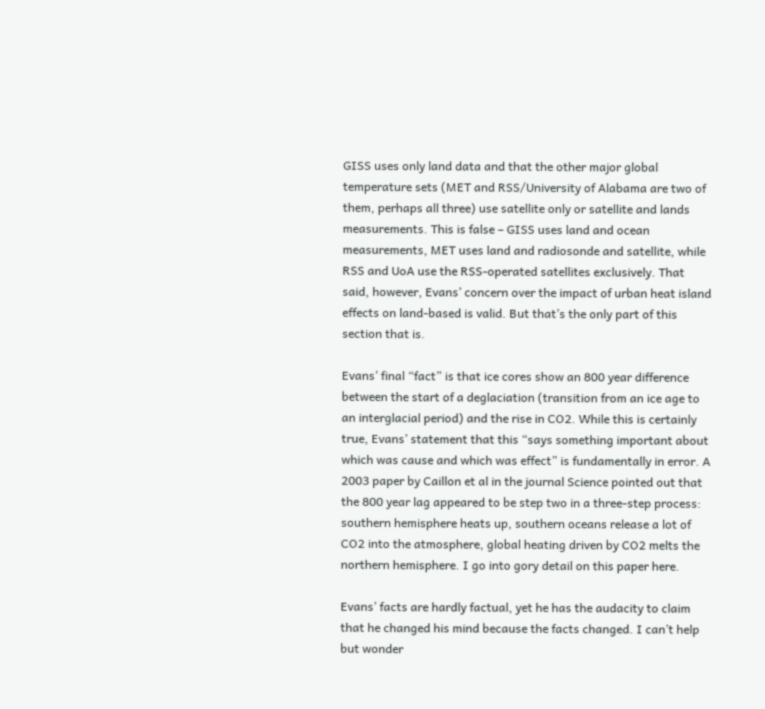GISS uses only land data and that the other major global temperature sets (MET and RSS/University of Alabama are two of them, perhaps all three) use satellite only or satellite and lands measurements. This is false – GISS uses land and ocean measurements, MET uses land and radiosonde and satellite, while RSS and UoA use the RSS-operated satellites exclusively. That said, however, Evans’ concern over the impact of urban heat island effects on land-based is valid. But that’s the only part of this section that is.

Evans’ final “fact” is that ice cores show an 800 year difference between the start of a deglaciation (transition from an ice age to an interglacial period) and the rise in CO2. While this is certainly true, Evans’ statement that this “says something important about which was cause and which was effect” is fundamentally in error. A 2003 paper by Caillon et al in the journal Science pointed out that the 800 year lag appeared to be step two in a three-step process: southern hemisphere heats up, southern oceans release a lot of CO2 into the atmosphere, global heating driven by CO2 melts the northern hemisphere. I go into gory detail on this paper here.

Evans’ facts are hardly factual, yet he has the audacity to claim that he changed his mind because the facts changed. I can’t help but wonder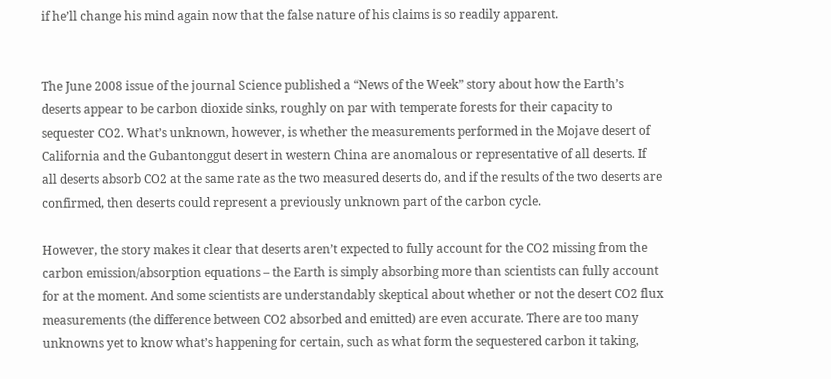if he’ll change his mind again now that the false nature of his claims is so readily apparent.


The June 2008 issue of the journal Science published a “News of the Week” story about how the Earth’s deserts appear to be carbon dioxide sinks, roughly on par with temperate forests for their capacity to sequester CO2. What’s unknown, however, is whether the measurements performed in the Mojave desert of California and the Gubantonggut desert in western China are anomalous or representative of all deserts. If all deserts absorb CO2 at the same rate as the two measured deserts do, and if the results of the two deserts are confirmed, then deserts could represent a previously unknown part of the carbon cycle.

However, the story makes it clear that deserts aren’t expected to fully account for the CO2 missing from the carbon emission/absorption equations – the Earth is simply absorbing more than scientists can fully account for at the moment. And some scientists are understandably skeptical about whether or not the desert CO2 flux measurements (the difference between CO2 absorbed and emitted) are even accurate. There are too many unknowns yet to know what’s happening for certain, such as what form the sequestered carbon it taking,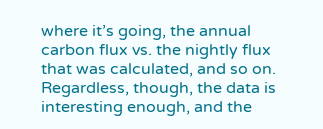where it’s going, the annual carbon flux vs. the nightly flux that was calculated, and so on. Regardless, though, the data is interesting enough, and the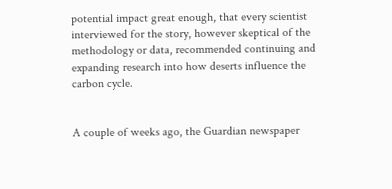potential impact great enough, that every scientist interviewed for the story, however skeptical of the methodology or data, recommended continuing and expanding research into how deserts influence the carbon cycle.


A couple of weeks ago, the Guardian newspaper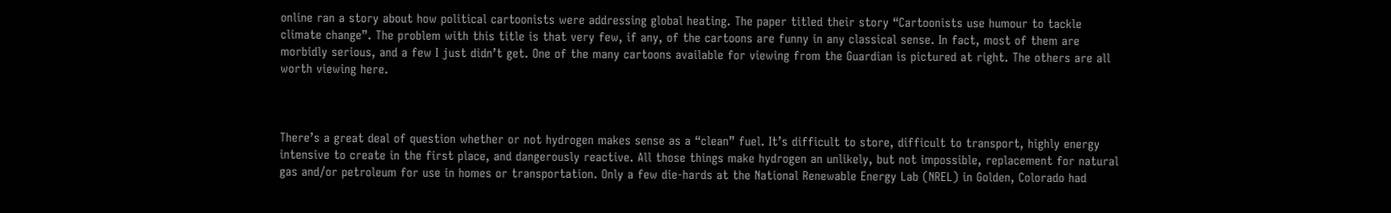online ran a story about how political cartoonists were addressing global heating. The paper titled their story “Cartoonists use humour to tackle climate change”. The problem with this title is that very few, if any, of the cartoons are funny in any classical sense. In fact, most of them are morbidly serious, and a few I just didn’t get. One of the many cartoons available for viewing from the Guardian is pictured at right. The others are all worth viewing here.



There’s a great deal of question whether or not hydrogen makes sense as a “clean” fuel. It’s difficult to store, difficult to transport, highly energy intensive to create in the first place, and dangerously reactive. All those things make hydrogen an unlikely, but not impossible, replacement for natural gas and/or petroleum for use in homes or transportation. Only a few die-hards at the National Renewable Energy Lab (NREL) in Golden, Colorado had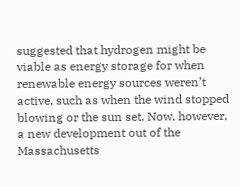suggested that hydrogen might be viable as energy storage for when renewable energy sources weren’t active, such as when the wind stopped blowing or the sun set. Now, however, a new development out of the Massachusetts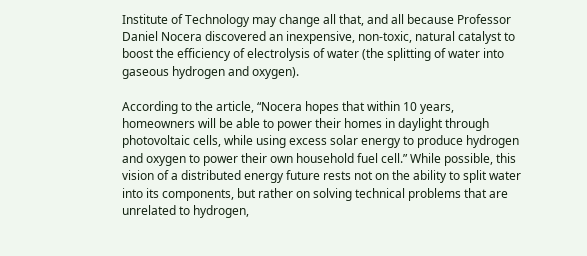Institute of Technology may change all that, and all because Professor Daniel Nocera discovered an inexpensive, non-toxic, natural catalyst to boost the efficiency of electrolysis of water (the splitting of water into gaseous hydrogen and oxygen).

According to the article, “Nocera hopes that within 10 years, homeowners will be able to power their homes in daylight through photovoltaic cells, while using excess solar energy to produce hydrogen and oxygen to power their own household fuel cell.” While possible, this vision of a distributed energy future rests not on the ability to split water into its components, but rather on solving technical problems that are unrelated to hydrogen,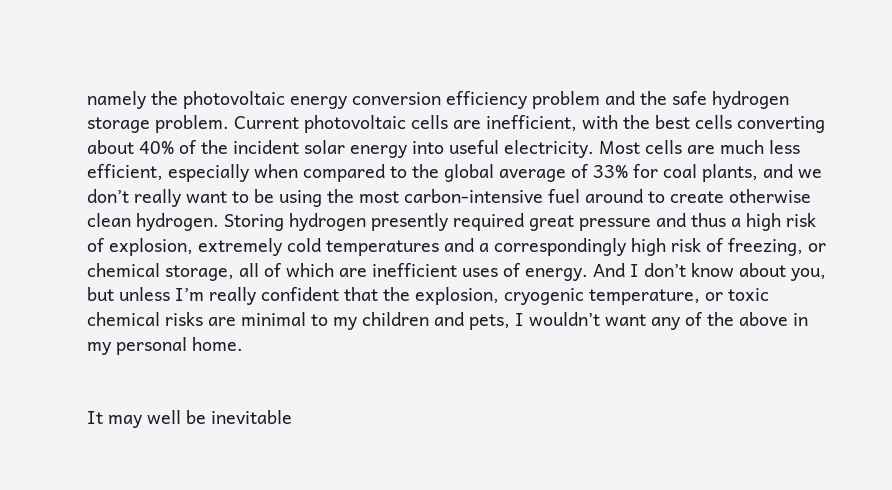namely the photovoltaic energy conversion efficiency problem and the safe hydrogen storage problem. Current photovoltaic cells are inefficient, with the best cells converting about 40% of the incident solar energy into useful electricity. Most cells are much less efficient, especially when compared to the global average of 33% for coal plants, and we don’t really want to be using the most carbon-intensive fuel around to create otherwise clean hydrogen. Storing hydrogen presently required great pressure and thus a high risk of explosion, extremely cold temperatures and a correspondingly high risk of freezing, or chemical storage, all of which are inefficient uses of energy. And I don’t know about you, but unless I’m really confident that the explosion, cryogenic temperature, or toxic chemical risks are minimal to my children and pets, I wouldn’t want any of the above in my personal home.


It may well be inevitable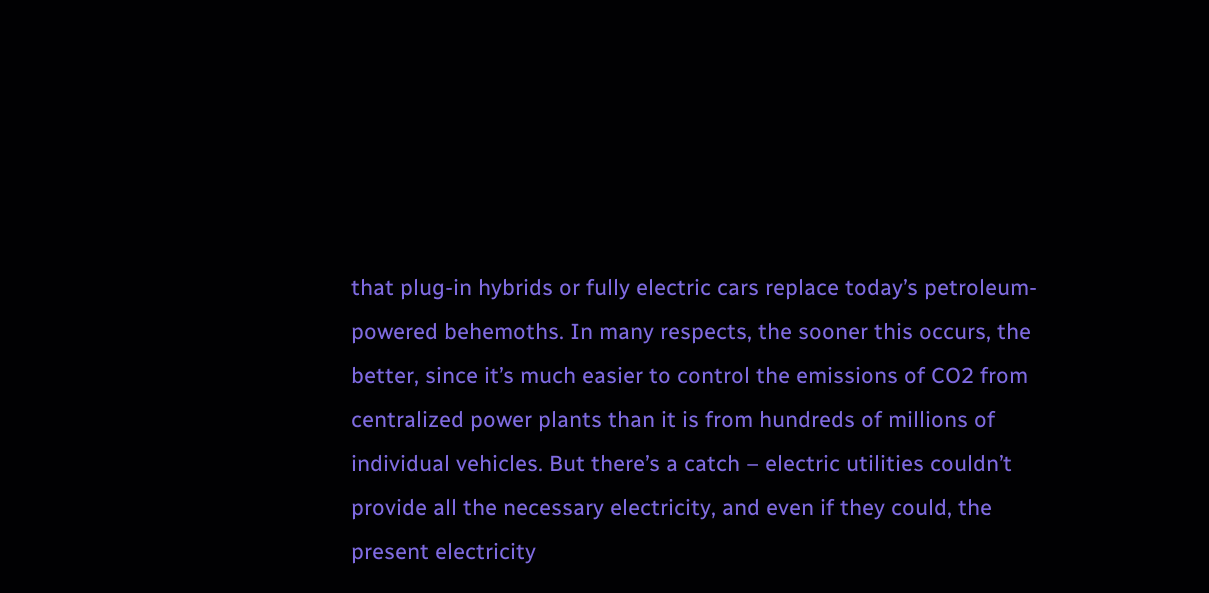that plug-in hybrids or fully electric cars replace today’s petroleum-powered behemoths. In many respects, the sooner this occurs, the better, since it’s much easier to control the emissions of CO2 from centralized power plants than it is from hundreds of millions of individual vehicles. But there’s a catch – electric utilities couldn’t provide all the necessary electricity, and even if they could, the present electricity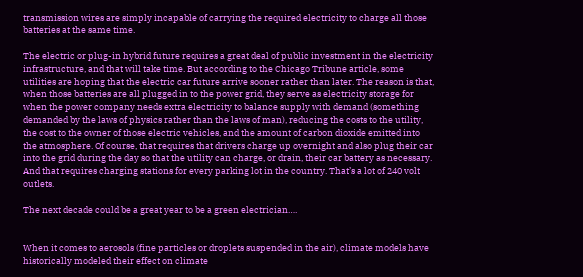transmission wires are simply incapable of carrying the required electricity to charge all those batteries at the same time.

The electric or plug-in hybrid future requires a great deal of public investment in the electricity infrastructure, and that will take time. But according to the Chicago Tribune article, some utilities are hoping that the electric car future arrive sooner rather than later. The reason is that, when those batteries are all plugged in to the power grid, they serve as electricity storage for when the power company needs extra electricity to balance supply with demand (something demanded by the laws of physics rather than the laws of man), reducing the costs to the utility, the cost to the owner of those electric vehicles, and the amount of carbon dioxide emitted into the atmosphere. Of course, that requires that drivers charge up overnight and also plug their car into the grid during the day so that the utility can charge, or drain, their car battery as necessary. And that requires charging stations for every parking lot in the country. That’s a lot of 240 volt outlets.

The next decade could be a great year to be a green electrician….


When it comes to aerosols (fine particles or droplets suspended in the air), climate models have historically modeled their effect on climate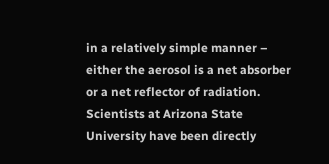in a relatively simple manner – either the aerosol is a net absorber or a net reflector of radiation. Scientists at Arizona State University have been directly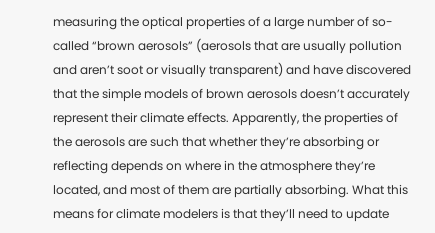measuring the optical properties of a large number of so-called “brown aerosols” (aerosols that are usually pollution and aren’t soot or visually transparent) and have discovered that the simple models of brown aerosols doesn’t accurately represent their climate effects. Apparently, the properties of the aerosols are such that whether they’re absorbing or reflecting depends on where in the atmosphere they’re located, and most of them are partially absorbing. What this means for climate modelers is that they’ll need to update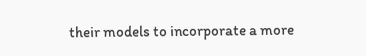their models to incorporate a more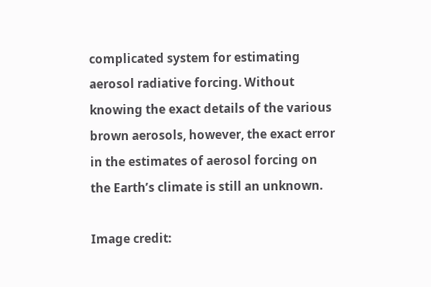complicated system for estimating aerosol radiative forcing. Without knowing the exact details of the various brown aerosols, however, the exact error in the estimates of aerosol forcing on the Earth’s climate is still an unknown.

Image credit: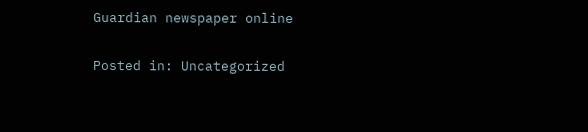Guardian newspaper online

Posted in: Uncategorized